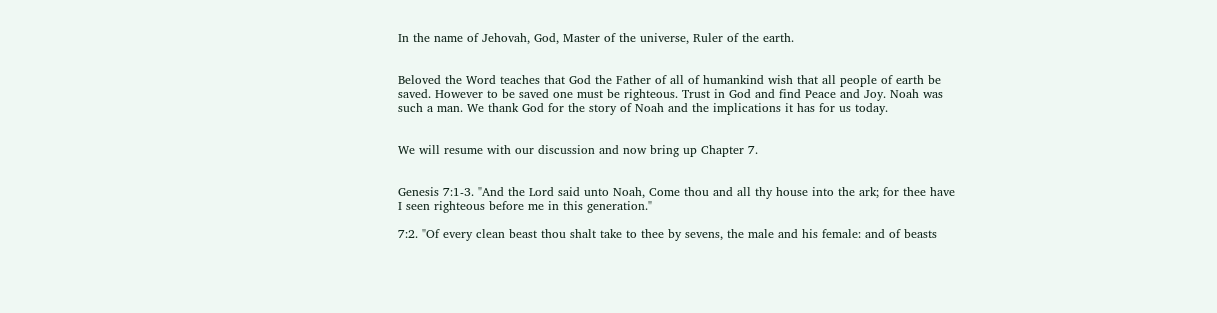In the name of Jehovah, God, Master of the universe, Ruler of the earth.


Beloved the Word teaches that God the Father of all of humankind wish that all people of earth be saved. However to be saved one must be righteous. Trust in God and find Peace and Joy. Noah was such a man. We thank God for the story of Noah and the implications it has for us today.


We will resume with our discussion and now bring up Chapter 7.


Genesis 7:1-3. "And the Lord said unto Noah, Come thou and all thy house into the ark; for thee have I seen righteous before me in this generation."

7:2. "Of every clean beast thou shalt take to thee by sevens, the male and his female: and of beasts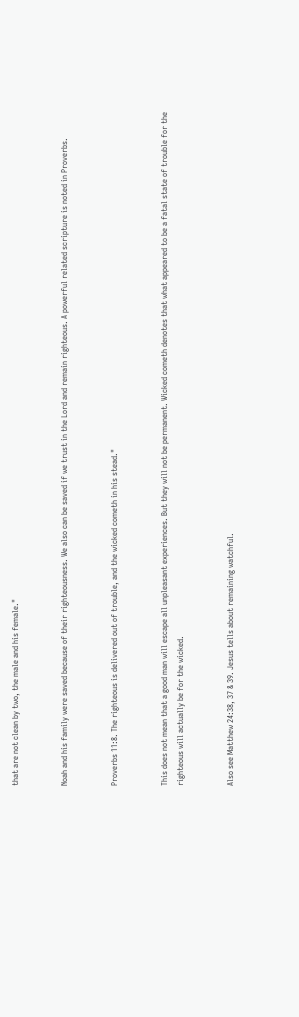that are not clean by two, the male and his female."


Noah and his family were saved because of their righteousness. We also can be saved if we trust in the Lord and remain righteous. A powerful related scripture is noted in Proverbs.


Proverbs 11:8. The righteous is delivered out of trouble, and the wicked cometh in his stead."


This does not mean that a good man will escape all unpleasant experiences. But they will not be permanent. Wicked cometh denotes that what appeared to be a fatal state of trouble for the righteous will actually be for the wicked.


Also see Matthew 24:38, 37 & 39. Jesus tells about remaining watchful.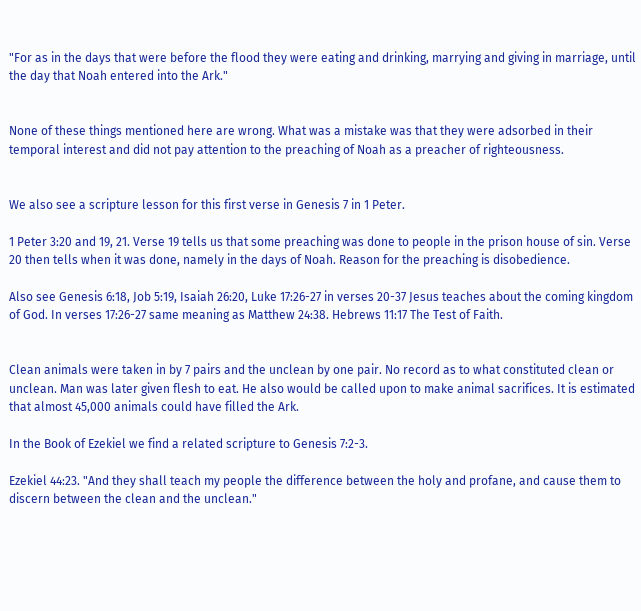"For as in the days that were before the flood they were eating and drinking, marrying and giving in marriage, until the day that Noah entered into the Ark."


None of these things mentioned here are wrong. What was a mistake was that they were adsorbed in their temporal interest and did not pay attention to the preaching of Noah as a preacher of righteousness.


We also see a scripture lesson for this first verse in Genesis 7 in 1 Peter.

1 Peter 3:20 and 19, 21. Verse 19 tells us that some preaching was done to people in the prison house of sin. Verse 20 then tells when it was done, namely in the days of Noah. Reason for the preaching is disobedience.

Also see Genesis 6:18, Job 5:19, Isaiah 26:20, Luke 17:26-27 in verses 20-37 Jesus teaches about the coming kingdom of God. In verses 17:26-27 same meaning as Matthew 24:38. Hebrews 11:17 The Test of Faith.


Clean animals were taken in by 7 pairs and the unclean by one pair. No record as to what constituted clean or unclean. Man was later given flesh to eat. He also would be called upon to make animal sacrifices. It is estimated that almost 45,000 animals could have filled the Ark.

In the Book of Ezekiel we find a related scripture to Genesis 7:2-3.

Ezekiel 44:23. "And they shall teach my people the difference between the holy and profane, and cause them to discern between the clean and the unclean."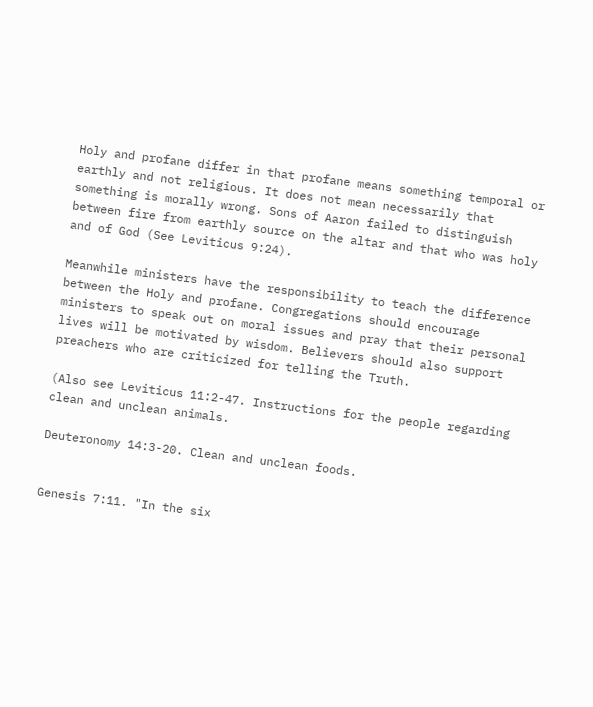Holy and profane differ in that profane means something temporal or earthly and not religious. It does not mean necessarily that something is morally wrong. Sons of Aaron failed to distinguish between fire from earthly source on the altar and that who was holy and of God (See Leviticus 9:24).

Meanwhile ministers have the responsibility to teach the difference between the Holy and profane. Congregations should encourage ministers to speak out on moral issues and pray that their personal lives will be motivated by wisdom. Believers should also support preachers who are criticized for telling the Truth.

(Also see Leviticus 11:2-47. Instructions for the people regarding clean and unclean animals.

Deuteronomy 14:3-20. Clean and unclean foods.


Genesis 7:11. "In the six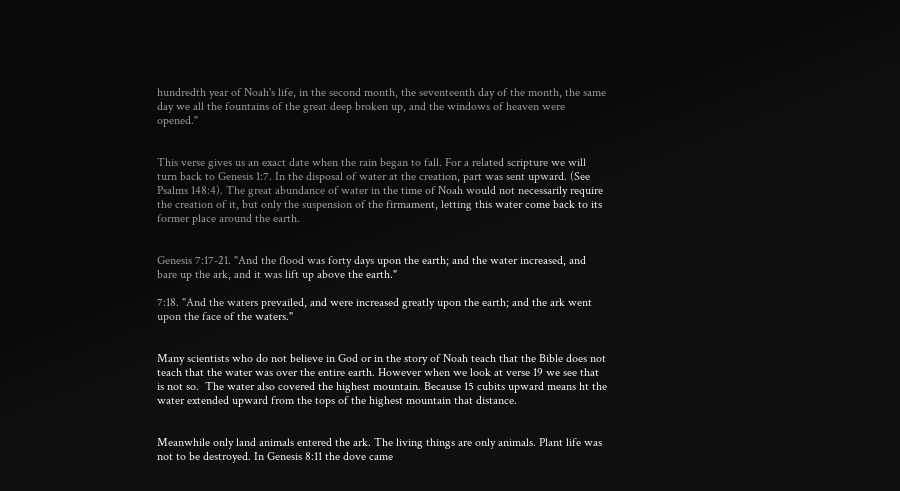hundredth year of Noah's life, in the second month, the seventeenth day of the month, the same day we all the fountains of the great deep broken up, and the windows of heaven were opened."


This verse gives us an exact date when the rain began to fall. For a related scripture we will turn back to Genesis 1:7. In the disposal of water at the creation, part was sent upward. (See Psalms 148:4). The great abundance of water in the time of Noah would not necessarily require the creation of it, but only the suspension of the firmament, letting this water come back to its former place around the earth.


Genesis 7:17-21. "And the flood was forty days upon the earth; and the water increased, and bare up the ark, and it was lift up above the earth."

7:18. "And the waters prevailed, and were increased greatly upon the earth; and the ark went upon the face of the waters."


Many scientists who do not believe in God or in the story of Noah teach that the Bible does not teach that the water was over the entire earth. However when we look at verse 19 we see that is not so.  The water also covered the highest mountain. Because 15 cubits upward means ht the water extended upward from the tops of the highest mountain that distance.


Meanwhile only land animals entered the ark. The living things are only animals. Plant life was not to be destroyed. In Genesis 8:11 the dove came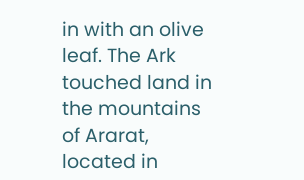in with an olive leaf. The Ark touched land in the mountains of Ararat, located in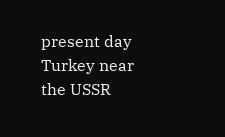present day Turkey near the USSR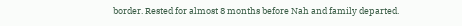border. Rested for almost 8 months before Nah and family departed.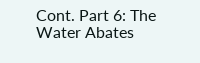Cont. Part 6: The Water Abates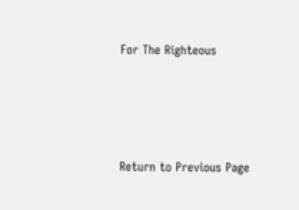For The Righteous




Return to Previous Page